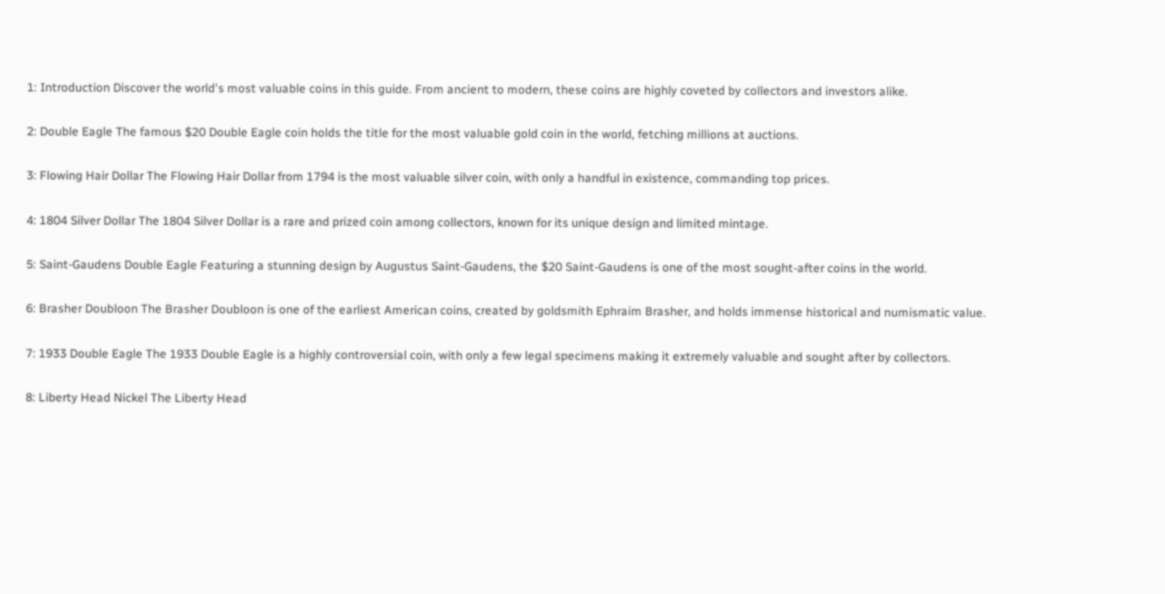1: Introduction Discover the world's most valuable coins in this guide. From ancient to modern, these coins are highly coveted by collectors and investors alike.

2: Double Eagle The famous $20 Double Eagle coin holds the title for the most valuable gold coin in the world, fetching millions at auctions.

3: Flowing Hair Dollar The Flowing Hair Dollar from 1794 is the most valuable silver coin, with only a handful in existence, commanding top prices.

4: 1804 Silver Dollar The 1804 Silver Dollar is a rare and prized coin among collectors, known for its unique design and limited mintage.

5: Saint-Gaudens Double Eagle Featuring a stunning design by Augustus Saint-Gaudens, the $20 Saint-Gaudens is one of the most sought-after coins in the world.

6: Brasher Doubloon The Brasher Doubloon is one of the earliest American coins, created by goldsmith Ephraim Brasher, and holds immense historical and numismatic value.

7: 1933 Double Eagle The 1933 Double Eagle is a highly controversial coin, with only a few legal specimens making it extremely valuable and sought after by collectors.

8: Liberty Head Nickel The Liberty Head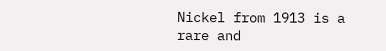Nickel from 1913 is a rare and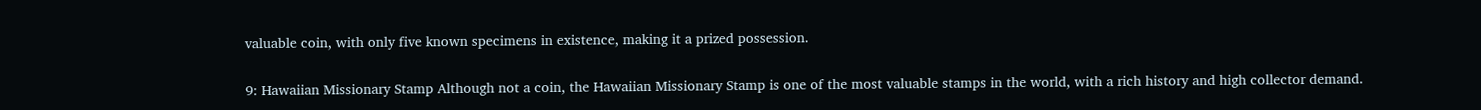valuable coin, with only five known specimens in existence, making it a prized possession.

9: Hawaiian Missionary Stamp Although not a coin, the Hawaiian Missionary Stamp is one of the most valuable stamps in the world, with a rich history and high collector demand.